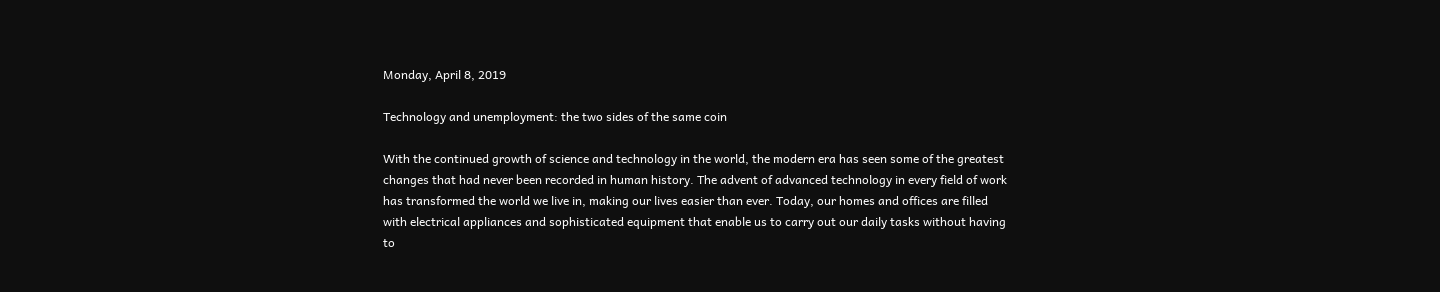Monday, April 8, 2019

Technology and unemployment: the two sides of the same coin

With the continued growth of science and technology in the world, the modern era has seen some of the greatest changes that had never been recorded in human history. The advent of advanced technology in every field of work has transformed the world we live in, making our lives easier than ever. Today, our homes and offices are filled with electrical appliances and sophisticated equipment that enable us to carry out our daily tasks without having to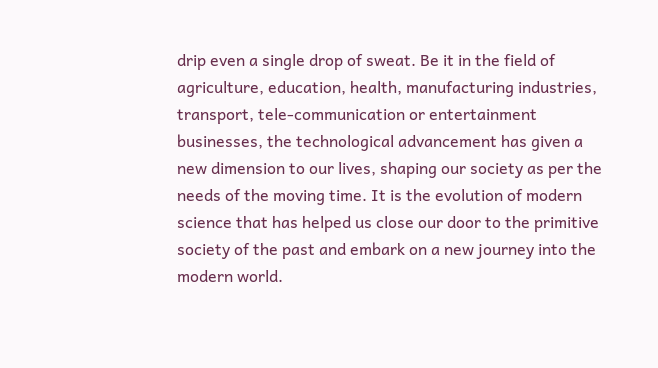drip even a single drop of sweat. Be it in the field of agriculture, education, health, manufacturing industries, transport, tele-communication or entertainment businesses, the technological advancement has given a new dimension to our lives, shaping our society as per the needs of the moving time. It is the evolution of modern science that has helped us close our door to the primitive society of the past and embark on a new journey into the modern world.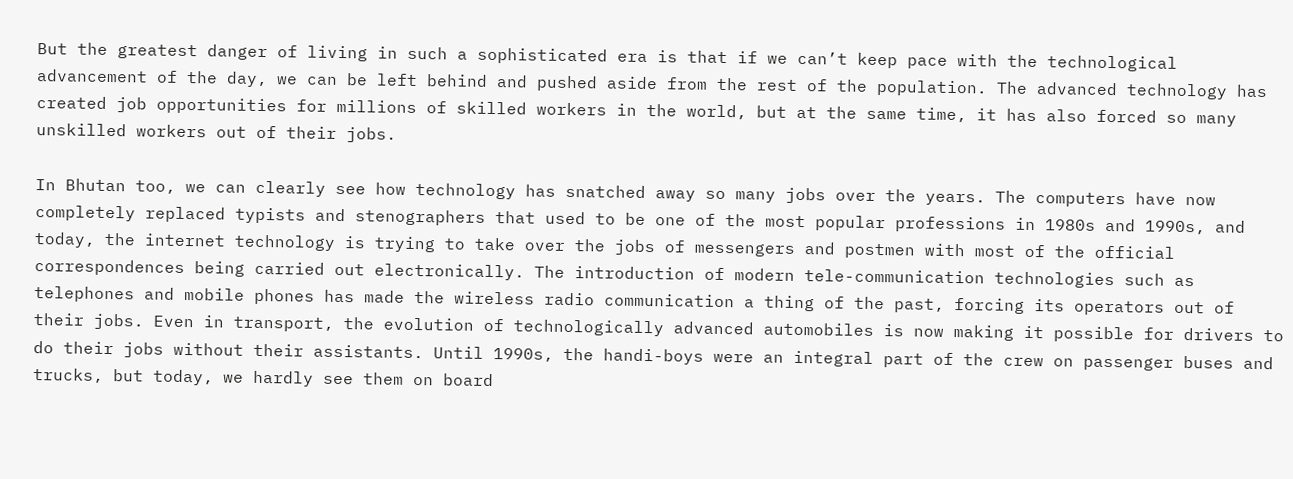But the greatest danger of living in such a sophisticated era is that if we can’t keep pace with the technological advancement of the day, we can be left behind and pushed aside from the rest of the population. The advanced technology has created job opportunities for millions of skilled workers in the world, but at the same time, it has also forced so many unskilled workers out of their jobs.

In Bhutan too, we can clearly see how technology has snatched away so many jobs over the years. The computers have now completely replaced typists and stenographers that used to be one of the most popular professions in 1980s and 1990s, and today, the internet technology is trying to take over the jobs of messengers and postmen with most of the official correspondences being carried out electronically. The introduction of modern tele-communication technologies such as telephones and mobile phones has made the wireless radio communication a thing of the past, forcing its operators out of their jobs. Even in transport, the evolution of technologically advanced automobiles is now making it possible for drivers to do their jobs without their assistants. Until 1990s, the handi-boys were an integral part of the crew on passenger buses and trucks, but today, we hardly see them on board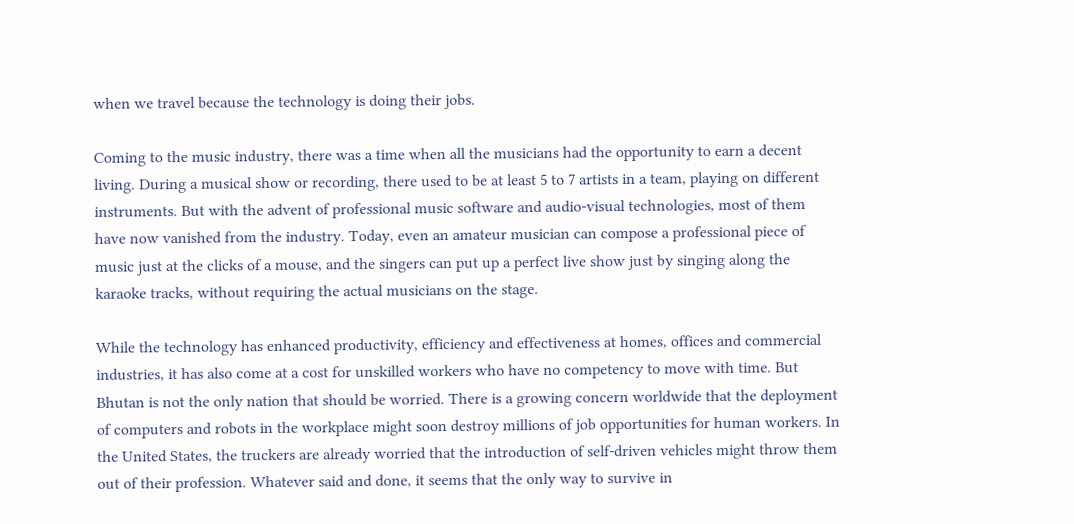when we travel because the technology is doing their jobs.

Coming to the music industry, there was a time when all the musicians had the opportunity to earn a decent living. During a musical show or recording, there used to be at least 5 to 7 artists in a team, playing on different instruments. But with the advent of professional music software and audio-visual technologies, most of them have now vanished from the industry. Today, even an amateur musician can compose a professional piece of music just at the clicks of a mouse, and the singers can put up a perfect live show just by singing along the karaoke tracks, without requiring the actual musicians on the stage.

While the technology has enhanced productivity, efficiency and effectiveness at homes, offices and commercial industries, it has also come at a cost for unskilled workers who have no competency to move with time. But Bhutan is not the only nation that should be worried. There is a growing concern worldwide that the deployment of computers and robots in the workplace might soon destroy millions of job opportunities for human workers. In the United States, the truckers are already worried that the introduction of self-driven vehicles might throw them out of their profession. Whatever said and done, it seems that the only way to survive in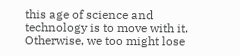this age of science and technology is to move with it. Otherwise, we too might lose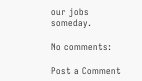our jobs someday.

No comments:

Post a Comment